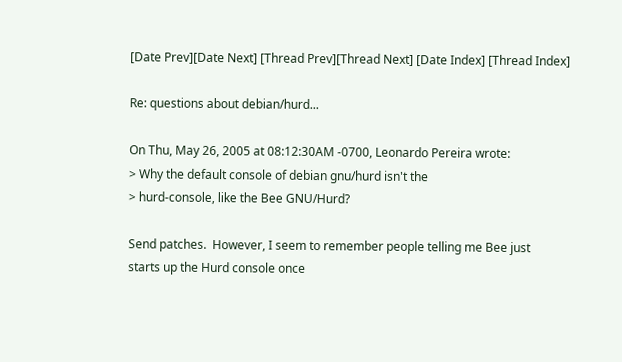[Date Prev][Date Next] [Thread Prev][Thread Next] [Date Index] [Thread Index]

Re: questions about debian/hurd...

On Thu, May 26, 2005 at 08:12:30AM -0700, Leonardo Pereira wrote:
> Why the default console of debian gnu/hurd isn't the
> hurd-console, like the Bee GNU/Hurd?

Send patches.  However, I seem to remember people telling me Bee just
starts up the Hurd console once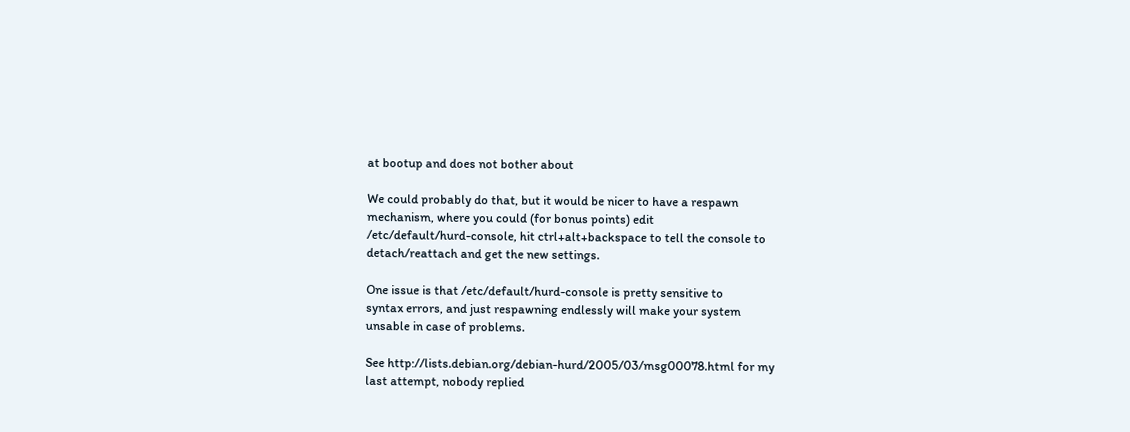at bootup and does not bother about

We could probably do that, but it would be nicer to have a respawn
mechanism, where you could (for bonus points) edit
/etc/default/hurd-console, hit ctrl+alt+backspace to tell the console to
detach/reattach and get the new settings.

One issue is that /etc/default/hurd-console is pretty sensitive to
syntax errors, and just respawning endlessly will make your system
unsable in case of problems.

See http://lists.debian.org/debian-hurd/2005/03/msg00078.html for my
last attempt, nobody replied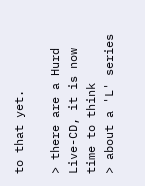to that yet.

> there are a Hurd Live-CD, it is now time to think
> about a 'L' series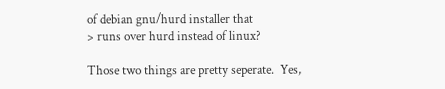of debian gnu/hurd installer that
> runs over hurd instead of linux?

Those two things are pretty seperate.  Yes,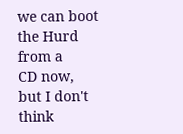we can boot the Hurd from a
CD now, but I don't think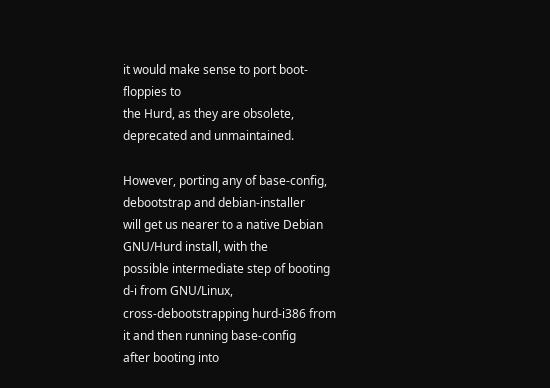it would make sense to port boot-floppies to
the Hurd, as they are obsolete, deprecated and unmaintained.

However, porting any of base-config, debootstrap and debian-installer
will get us nearer to a native Debian GNU/Hurd install, with the
possible intermediate step of booting d-i from GNU/Linux,
cross-debootstrapping hurd-i386 from it and then running base-config
after booting into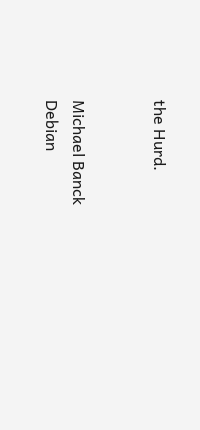the Hurd.


Michael Banck
Debian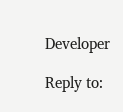Developer

Reply to: